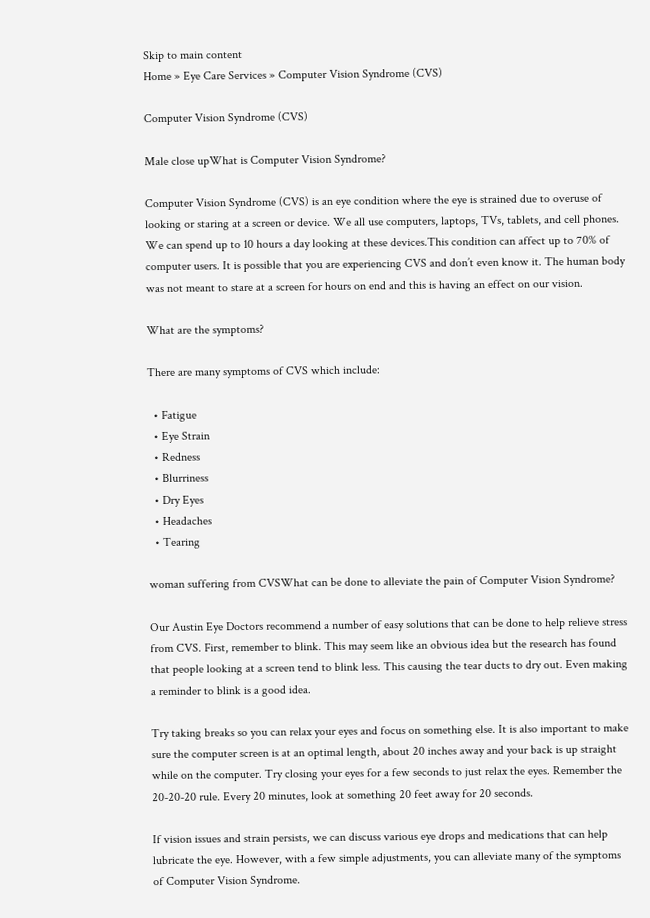Skip to main content
Home » Eye Care Services » Computer Vision Syndrome (CVS)

Computer Vision Syndrome (CVS)

Male close upWhat is Computer Vision Syndrome?

Computer Vision Syndrome (CVS) is an eye condition where the eye is strained due to overuse of looking or staring at a screen or device. We all use computers, laptops, TVs, tablets, and cell phones. We can spend up to 10 hours a day looking at these devices.This condition can affect up to 70% of computer users. It is possible that you are experiencing CVS and don’t even know it. The human body was not meant to stare at a screen for hours on end and this is having an effect on our vision.

What are the symptoms?

There are many symptoms of CVS which include:

  • Fatigue
  • Eye Strain
  • Redness
  • Blurriness
  • Dry Eyes
  • Headaches
  • Tearing

woman suffering from CVSWhat can be done to alleviate the pain of Computer Vision Syndrome?

Our Austin Eye Doctors recommend a number of easy solutions that can be done to help relieve stress from CVS. First, remember to blink. This may seem like an obvious idea but the research has found that people looking at a screen tend to blink less. This causing the tear ducts to dry out. Even making a reminder to blink is a good idea.

Try taking breaks so you can relax your eyes and focus on something else. It is also important to make sure the computer screen is at an optimal length, about 20 inches away and your back is up straight while on the computer. Try closing your eyes for a few seconds to just relax the eyes. Remember the 20-20-20 rule. Every 20 minutes, look at something 20 feet away for 20 seconds.

If vision issues and strain persists, we can discuss various eye drops and medications that can help lubricate the eye. However, with a few simple adjustments, you can alleviate many of the symptoms of Computer Vision Syndrome.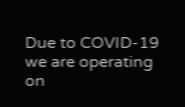Due to COVID-19 we are operating on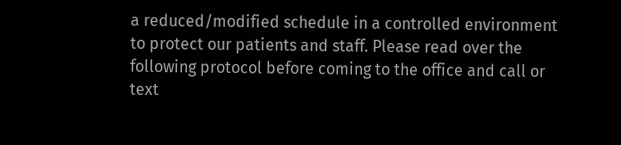a reduced/modified schedule in a controlled environment to protect our patients and staff. Please read over the following protocol before coming to the office and call or text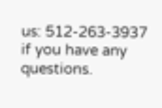us: 512-263-3937 if you have any questions.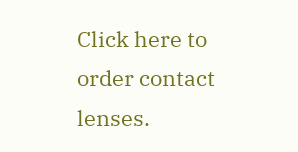Click here to order contact lenses.